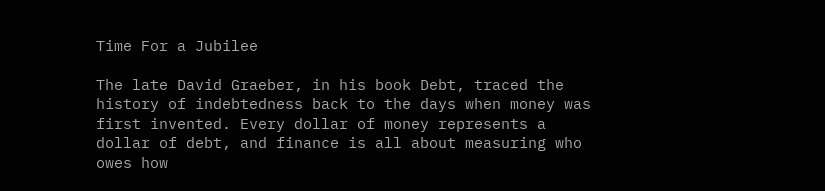Time For a Jubilee

The late David Graeber, in his book Debt, traced the history of indebtedness back to the days when money was first invented. Every dollar of money represents a dollar of debt, and finance is all about measuring who owes how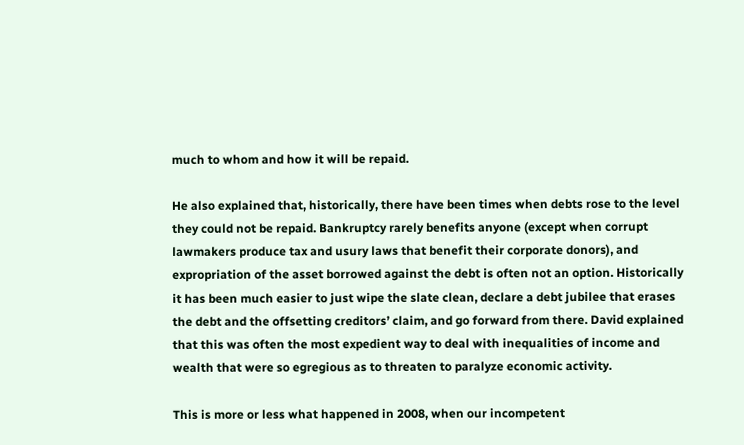much to whom and how it will be repaid.

He also explained that, historically, there have been times when debts rose to the level they could not be repaid. Bankruptcy rarely benefits anyone (except when corrupt lawmakers produce tax and usury laws that benefit their corporate donors), and expropriation of the asset borrowed against the debt is often not an option. Historically it has been much easier to just wipe the slate clean, declare a debt jubilee that erases the debt and the offsetting creditors’ claim, and go forward from there. David explained that this was often the most expedient way to deal with inequalities of income and wealth that were so egregious as to threaten to paralyze economic activity.

This is more or less what happened in 2008, when our incompetent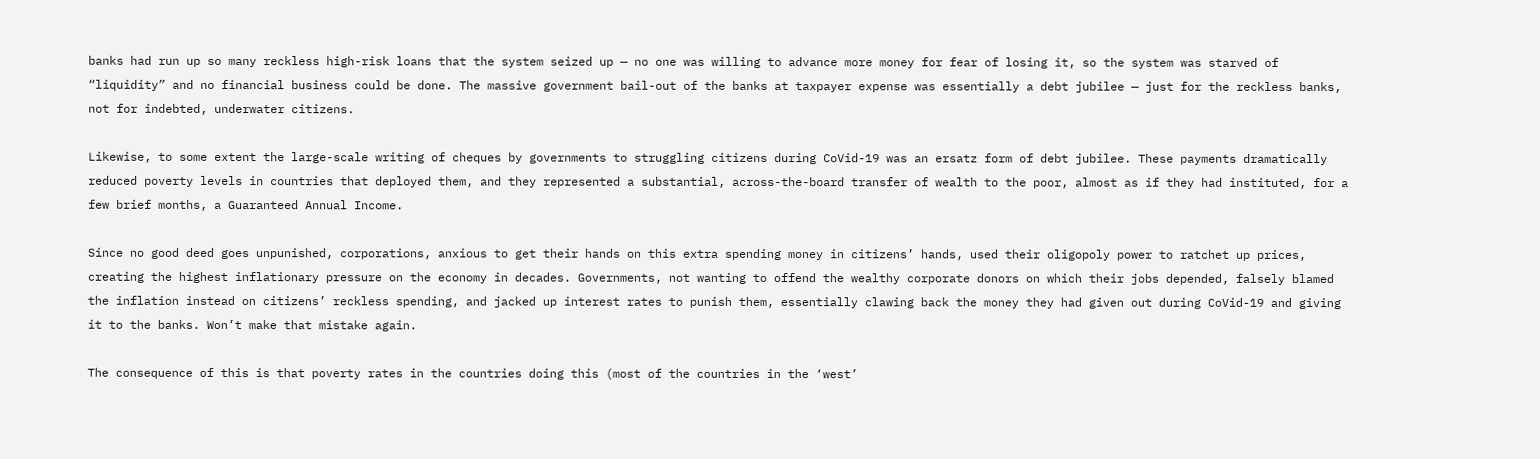banks had run up so many reckless high-risk loans that the system seized up — no one was willing to advance more money for fear of losing it, so the system was starved of “liquidity” and no financial business could be done. The massive government bail-out of the banks at taxpayer expense was essentially a debt jubilee — just for the reckless banks, not for indebted, underwater citizens.

Likewise, to some extent the large-scale writing of cheques by governments to struggling citizens during CoVid-19 was an ersatz form of debt jubilee. These payments dramatically reduced poverty levels in countries that deployed them, and they represented a substantial, across-the-board transfer of wealth to the poor, almost as if they had instituted, for a few brief months, a Guaranteed Annual Income.

Since no good deed goes unpunished, corporations, anxious to get their hands on this extra spending money in citizens’ hands, used their oligopoly power to ratchet up prices, creating the highest inflationary pressure on the economy in decades. Governments, not wanting to offend the wealthy corporate donors on which their jobs depended, falsely blamed the inflation instead on citizens’ reckless spending, and jacked up interest rates to punish them, essentially clawing back the money they had given out during CoVid-19 and giving it to the banks. Won’t make that mistake again.

The consequence of this is that poverty rates in the countries doing this (most of the countries in the ‘west’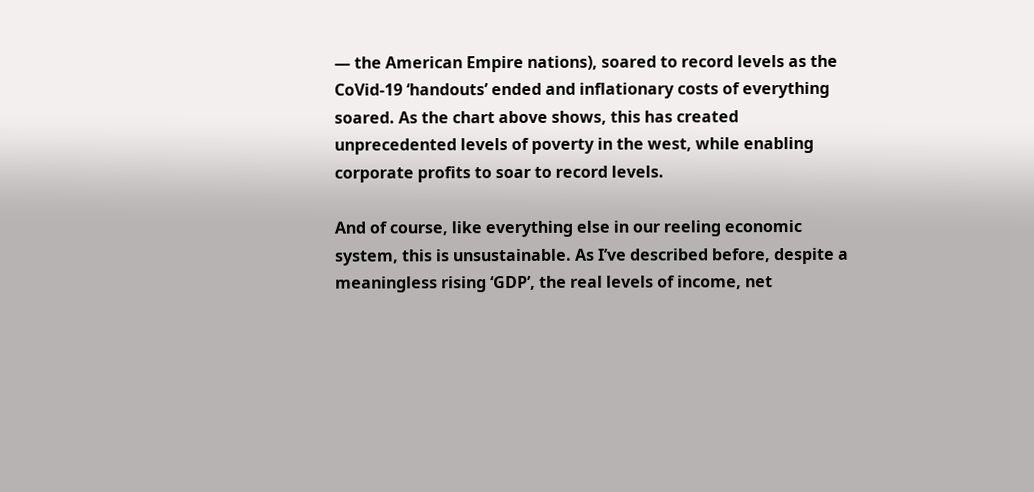— the American Empire nations), soared to record levels as the CoVid-19 ‘handouts’ ended and inflationary costs of everything soared. As the chart above shows, this has created unprecedented levels of poverty in the west, while enabling corporate profits to soar to record levels.

And of course, like everything else in our reeling economic system, this is unsustainable. As I’ve described before, despite a meaningless rising ‘GDP’, the real levels of income, net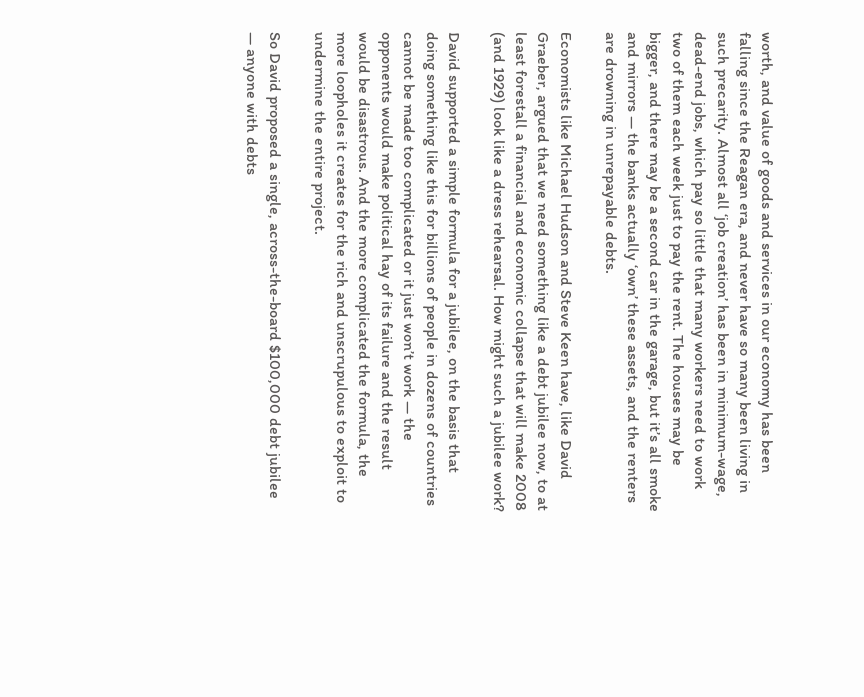worth, and value of goods and services in our economy has been falling since the Reagan era, and never have so many been living in such precarity. Almost all ‘job creation’ has been in minimum-wage, dead-end jobs, which pay so little that many workers need to work two of them each week just to pay the rent. The houses may be bigger, and there may be a second car in the garage, but it’s all smoke and mirrors — the banks actually ‘own’ these assets, and the renters are drowning in unrepayable debts.

Economists like Michael Hudson and Steve Keen have, like David Graeber, argued that we need something like a debt jubilee now, to at least forestall a financial and economic collapse that will make 2008 (and 1929) look like a dress rehearsal. How might such a jubilee work?

David supported a simple formula for a jubilee, on the basis that doing something like this for billions of people in dozens of countries cannot be made too complicated or it just won’t work — the opponents would make political hay of its failure and the result would be disastrous. And the more complicated the formula, the more loopholes it creates for the rich and unscrupulous to exploit to undermine the entire project.

So David proposed a single, across-the-board $100,000 debt jubilee — anyone with debts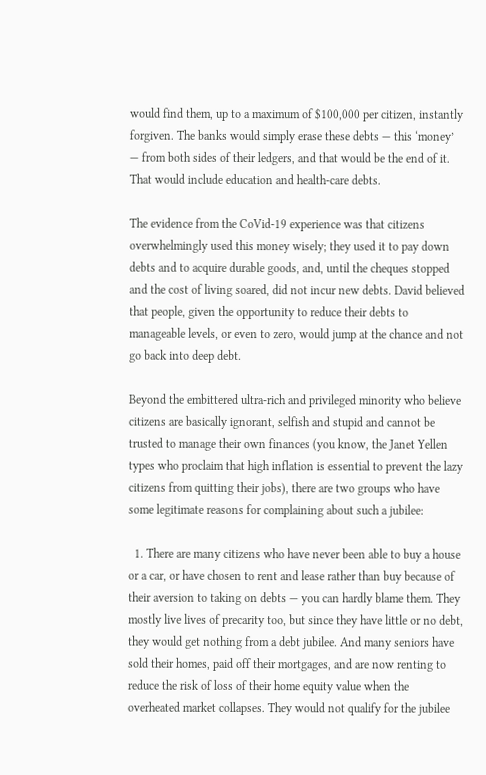would find them, up to a maximum of $100,000 per citizen, instantly forgiven. The banks would simply erase these debts — this ‘money’ — from both sides of their ledgers, and that would be the end of it. That would include education and health-care debts.

The evidence from the CoVid-19 experience was that citizens overwhelmingly used this money wisely; they used it to pay down debts and to acquire durable goods, and, until the cheques stopped and the cost of living soared, did not incur new debts. David believed that people, given the opportunity to reduce their debts to manageable levels, or even to zero, would jump at the chance and not go back into deep debt.

Beyond the embittered ultra-rich and privileged minority who believe citizens are basically ignorant, selfish and stupid and cannot be trusted to manage their own finances (you know, the Janet Yellen types who proclaim that high inflation is essential to prevent the lazy citizens from quitting their jobs), there are two groups who have some legitimate reasons for complaining about such a jubilee:

  1. There are many citizens who have never been able to buy a house or a car, or have chosen to rent and lease rather than buy because of their aversion to taking on debts — you can hardly blame them. They mostly live lives of precarity too, but since they have little or no debt, they would get nothing from a debt jubilee. And many seniors have sold their homes, paid off their mortgages, and are now renting to reduce the risk of loss of their home equity value when the overheated market collapses. They would not qualify for the jubilee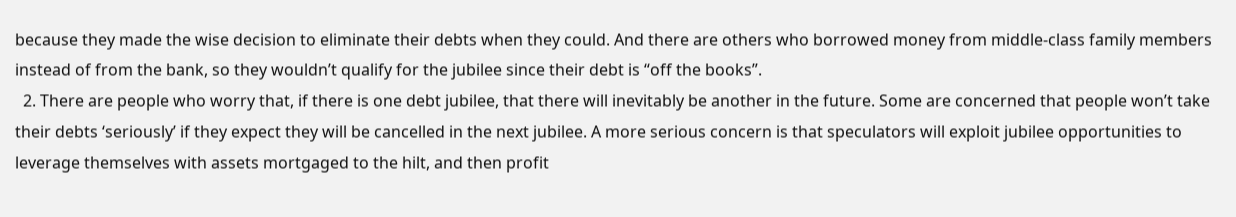because they made the wise decision to eliminate their debts when they could. And there are others who borrowed money from middle-class family members instead of from the bank, so they wouldn’t qualify for the jubilee since their debt is “off the books”.
  2. There are people who worry that, if there is one debt jubilee, that there will inevitably be another in the future. Some are concerned that people won’t take their debts ‘seriously’ if they expect they will be cancelled in the next jubilee. A more serious concern is that speculators will exploit jubilee opportunities to leverage themselves with assets mortgaged to the hilt, and then profit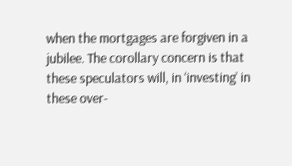when the mortgages are forgiven in a jubilee. The corollary concern is that these speculators will, in ‘investing’ in these over-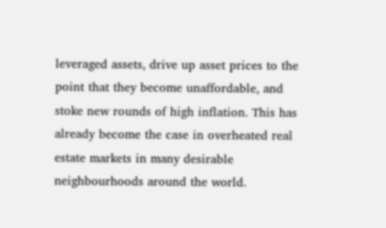leveraged assets, drive up asset prices to the point that they become unaffordable, and stoke new rounds of high inflation. This has already become the case in overheated real estate markets in many desirable neighbourhoods around the world.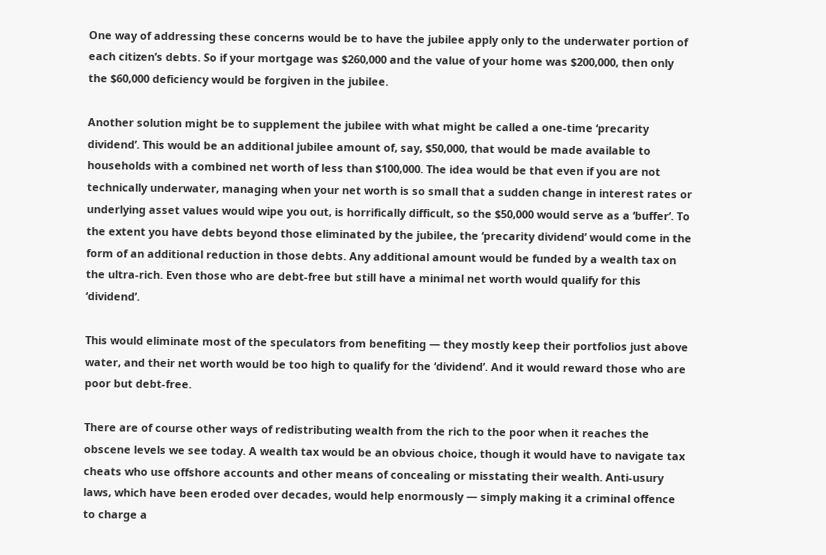One way of addressing these concerns would be to have the jubilee apply only to the underwater portion of each citizen’s debts. So if your mortgage was $260,000 and the value of your home was $200,000, then only the $60,000 deficiency would be forgiven in the jubilee.

Another solution might be to supplement the jubilee with what might be called a one-time ‘precarity dividend’. This would be an additional jubilee amount of, say, $50,000, that would be made available to households with a combined net worth of less than $100,000. The idea would be that even if you are not technically underwater, managing when your net worth is so small that a sudden change in interest rates or underlying asset values would wipe you out, is horrifically difficult, so the $50,000 would serve as a ‘buffer’. To the extent you have debts beyond those eliminated by the jubilee, the ‘precarity dividend’ would come in the form of an additional reduction in those debts. Any additional amount would be funded by a wealth tax on the ultra-rich. Even those who are debt-free but still have a minimal net worth would qualify for this ‘dividend’.

This would eliminate most of the speculators from benefiting — they mostly keep their portfolios just above water, and their net worth would be too high to qualify for the ‘dividend’. And it would reward those who are poor but debt-free.

There are of course other ways of redistributing wealth from the rich to the poor when it reaches the obscene levels we see today. A wealth tax would be an obvious choice, though it would have to navigate tax cheats who use offshore accounts and other means of concealing or misstating their wealth. Anti-usury laws, which have been eroded over decades, would help enormously — simply making it a criminal offence to charge a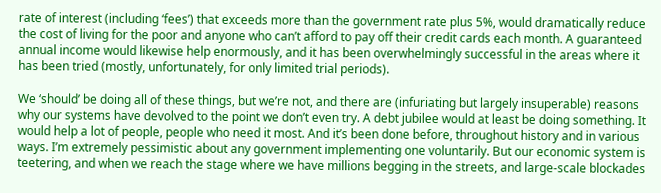rate of interest (including ‘fees’) that exceeds more than the government rate plus 5%, would dramatically reduce the cost of living for the poor and anyone who can’t afford to pay off their credit cards each month. A guaranteed annual income would likewise help enormously, and it has been overwhelmingly successful in the areas where it has been tried (mostly, unfortunately, for only limited trial periods).

We ‘should’ be doing all of these things, but we’re not, and there are (infuriating but largely insuperable) reasons why our systems have devolved to the point we don’t even try. A debt jubilee would at least be doing something. It would help a lot of people, people who need it most. And it’s been done before, throughout history and in various ways. I’m extremely pessimistic about any government implementing one voluntarily. But our economic system is teetering, and when we reach the stage where we have millions begging in the streets, and large-scale blockades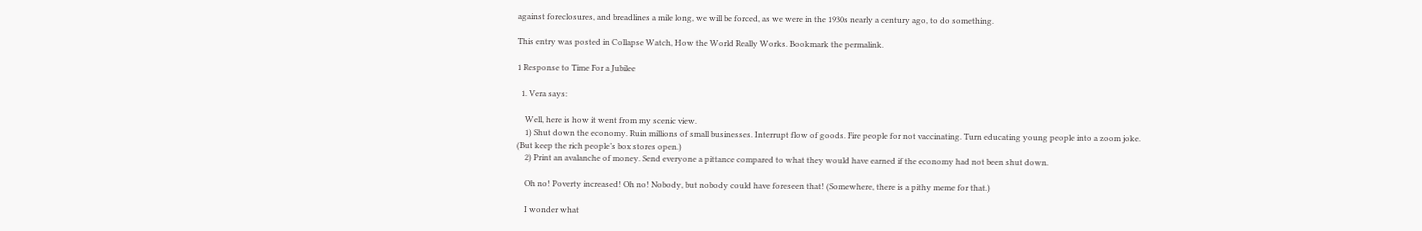against foreclosures, and breadlines a mile long, we will be forced, as we were in the 1930s nearly a century ago, to do something.

This entry was posted in Collapse Watch, How the World Really Works. Bookmark the permalink.

1 Response to Time For a Jubilee

  1. Vera says:

    Well, here is how it went from my scenic view.
    1) Shut down the economy. Ruin millions of small businesses. Interrupt flow of goods. Fire people for not vaccinating. Turn educating young people into a zoom joke. (But keep the rich people’s box stores open.)
    2) Print an avalanche of money. Send everyone a pittance compared to what they would have earned if the economy had not been shut down.

    Oh no! Poverty increased! Oh no! Nobody, but nobody could have foreseen that! (Somewhere, there is a pithy meme for that.)

    I wonder what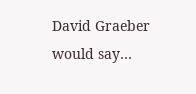David Graeber would say…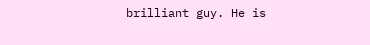brilliant guy. He is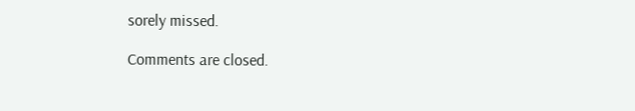sorely missed.

Comments are closed.